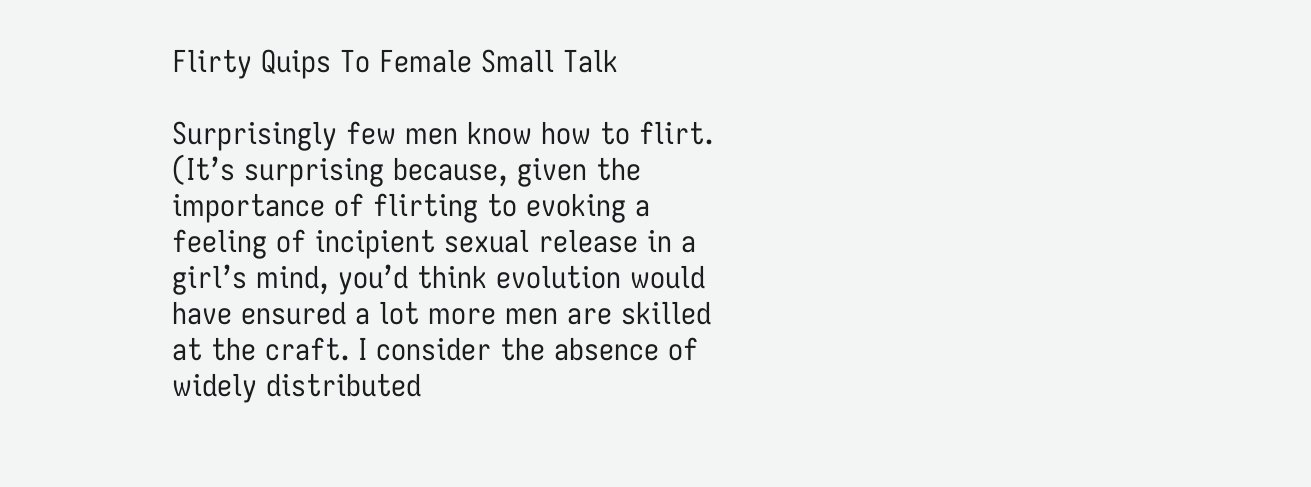Flirty Quips To Female Small Talk

Surprisingly few men know how to flirt. (It’s surprising because, given the importance of flirting to evoking a feeling of incipient sexual release in a girl’s mind, you’d think evolution would have ensured a lot more men are skilled at the craft. I consider the absence of widely distributed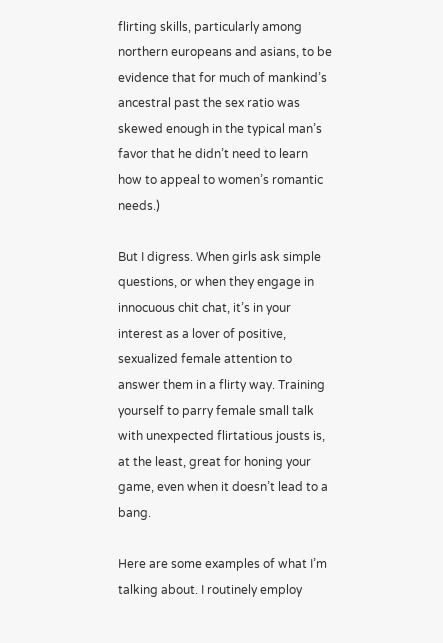flirting skills, particularly among northern europeans and asians, to be evidence that for much of mankind’s ancestral past the sex ratio was skewed enough in the typical man’s favor that he didn’t need to learn how to appeal to women’s romantic needs.)

But I digress. When girls ask simple questions, or when they engage in innocuous chit chat, it’s in your interest as a lover of positive, sexualized female attention to answer them in a flirty way. Training yourself to parry female small talk with unexpected flirtatious jousts is, at the least, great for honing your game, even when it doesn’t lead to a bang.

Here are some examples of what I’m talking about. I routinely employ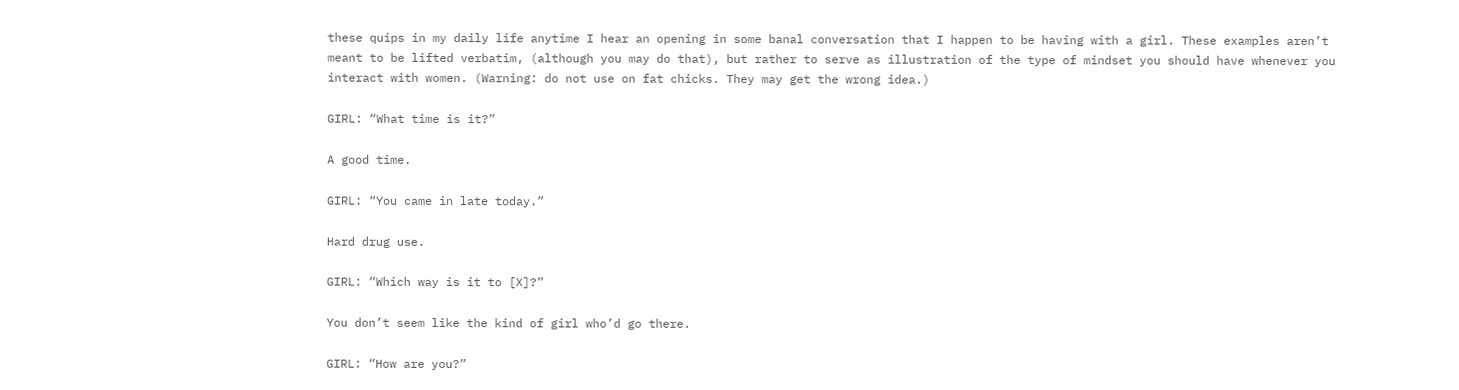these quips in my daily life anytime I hear an opening in some banal conversation that I happen to be having with a girl. These examples aren’t meant to be lifted verbatim, (although you may do that), but rather to serve as illustration of the type of mindset you should have whenever you interact with women. (Warning: do not use on fat chicks. They may get the wrong idea.)

GIRL: “What time is it?”

A good time.

GIRL: “You came in late today.”

Hard drug use.

GIRL: “Which way is it to [X]?”

You don’t seem like the kind of girl who’d go there.

GIRL: “How are you?”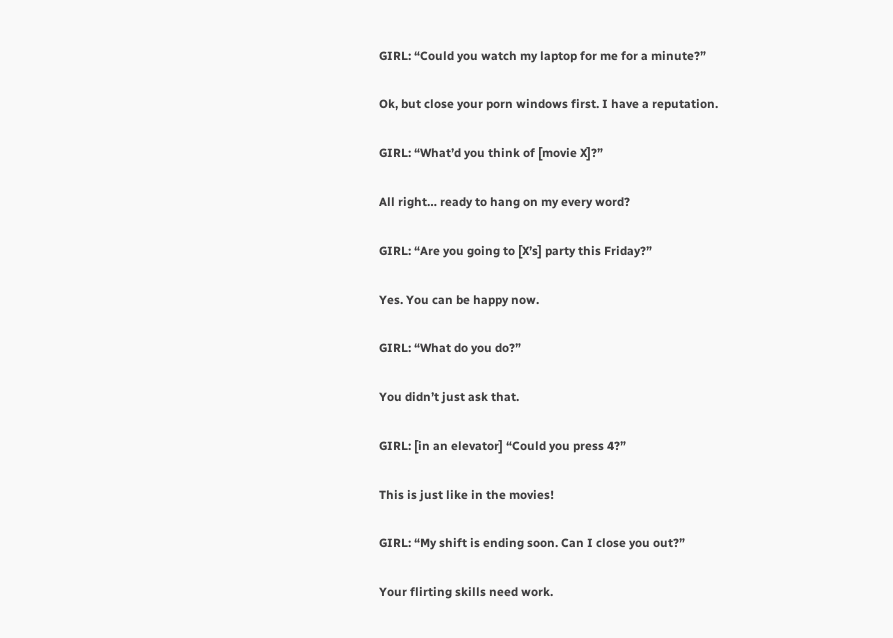GIRL: “Could you watch my laptop for me for a minute?”

Ok, but close your porn windows first. I have a reputation.

GIRL: “What’d you think of [movie X]?”

All right… ready to hang on my every word?

GIRL: “Are you going to [X’s] party this Friday?”

Yes. You can be happy now.

GIRL: “What do you do?”

You didn’t just ask that.

GIRL: [in an elevator] “Could you press 4?”

This is just like in the movies!

GIRL: “My shift is ending soon. Can I close you out?”

Your flirting skills need work.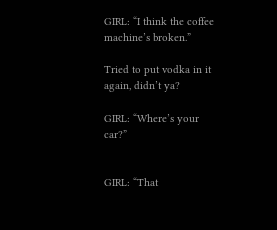GIRL: “I think the coffee machine’s broken.”

Tried to put vodka in it again, didn’t ya?

GIRL: “Where’s your car?”


GIRL: “That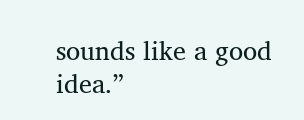sounds like a good idea.”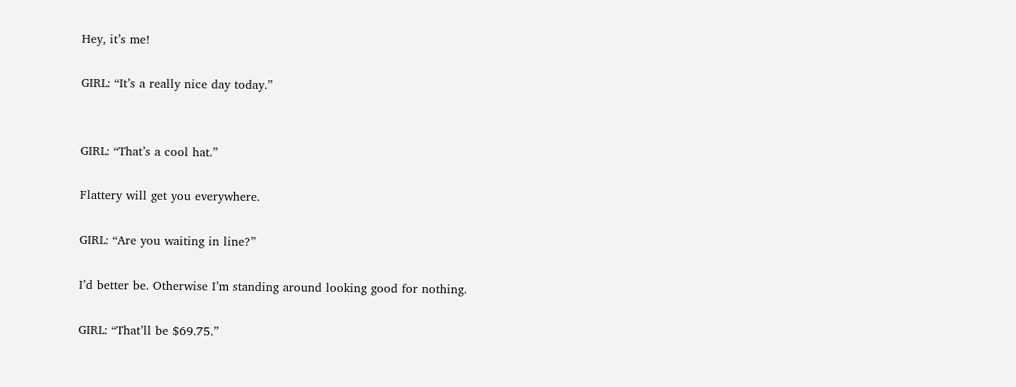Hey, it’s me!

GIRL: “It’s a really nice day today.”


GIRL: “That’s a cool hat.”

Flattery will get you everywhere.

GIRL: “Are you waiting in line?”

I’d better be. Otherwise I’m standing around looking good for nothing.

GIRL: “That’ll be $69.75.”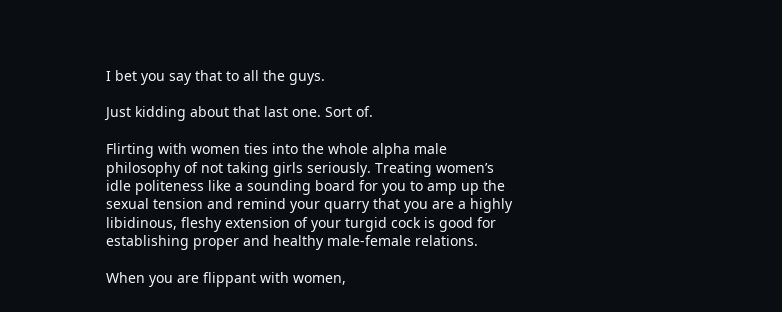I bet you say that to all the guys.

Just kidding about that last one. Sort of.

Flirting with women ties into the whole alpha male philosophy of not taking girls seriously. Treating women’s idle politeness like a sounding board for you to amp up the sexual tension and remind your quarry that you are a highly libidinous, fleshy extension of your turgid cock is good for establishing proper and healthy male-female relations.

When you are flippant with women,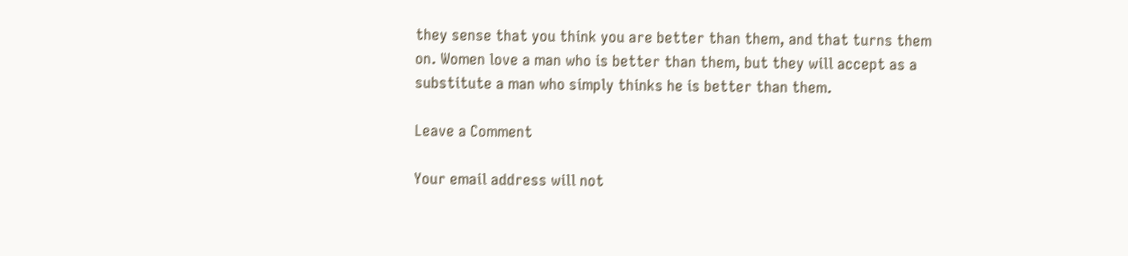they sense that you think you are better than them, and that turns them on. Women love a man who is better than them, but they will accept as a substitute a man who simply thinks he is better than them.

Leave a Comment

Your email address will not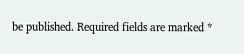be published. Required fields are marked *